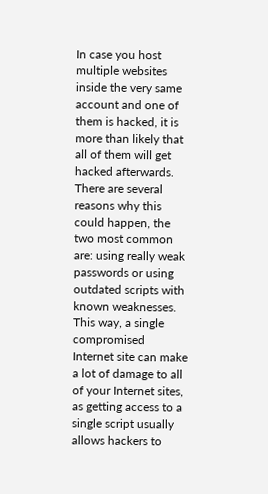In case you host multiple websites inside the very same account and one of them is hacked, it is more than likely that all of them will get hacked afterwards. There are several reasons why this could happen, the two most common are: using really weak passwords or using outdated scripts with known weaknesses. This way, a single compromised Internet site can make a lot of damage to all of your Internet sites, as getting access to a single script usually allows hackers to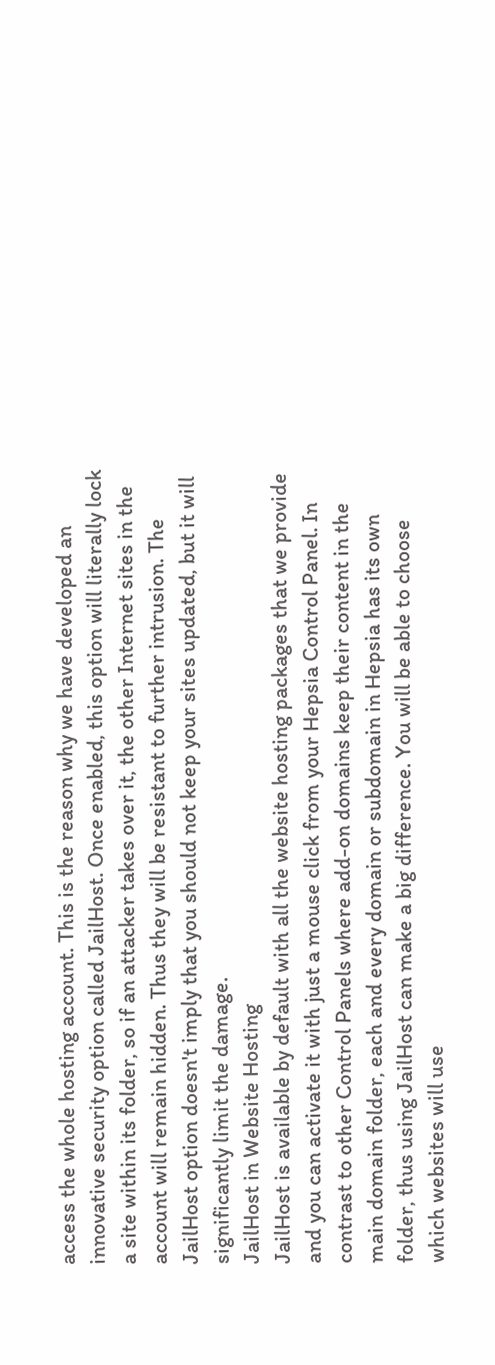access the whole hosting account. This is the reason why we have developed an innovative security option called JailHost. Once enabled, this option will literally lock a site within its folder, so if an attacker takes over it, the other Internet sites in the account will remain hidden. Thus they will be resistant to further intrusion. The JailHost option doesn't imply that you should not keep your sites updated, but it will significantly limit the damage.
JailHost in Website Hosting
JailHost is available by default with all the website hosting packages that we provide and you can activate it with just a mouse click from your Hepsia Control Panel. In contrast to other Control Panels where add-on domains keep their content in the main domain folder, each and every domain or subdomain in Hepsia has its own folder, thus using JailHost can make a big difference. You will be able to choose which websites will use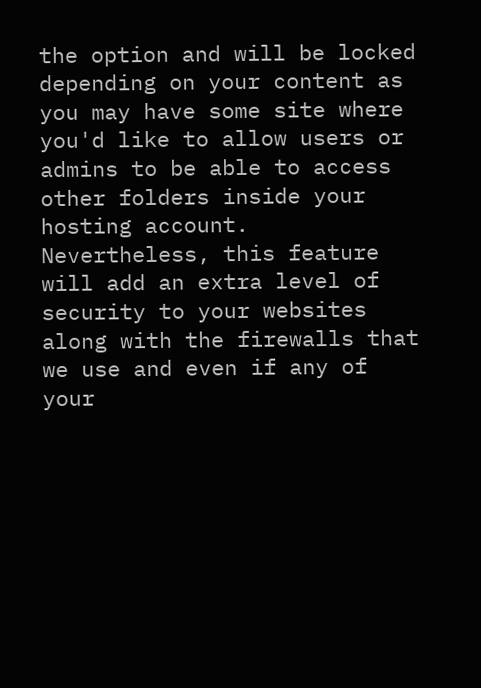the option and will be locked depending on your content as you may have some site where you'd like to allow users or admins to be able to access other folders inside your hosting account. Nevertheless, this feature will add an extra level of security to your websites along with the firewalls that we use and even if any of your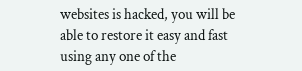websites is hacked, you will be able to restore it easy and fast using any one of the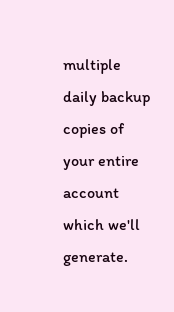multiple daily backup copies of your entire account which we'll generate.